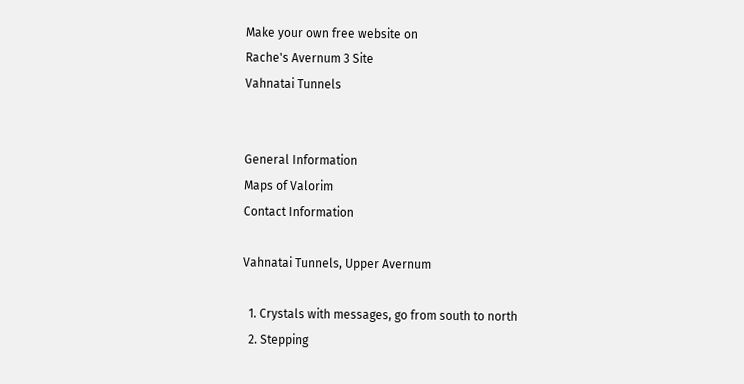Make your own free website on
Rache's Avernum 3 Site
Vahnatai Tunnels


General Information
Maps of Valorim
Contact Information

Vahnatai Tunnels, Upper Avernum

  1. Crystals with messages, go from south to north
  2. Stepping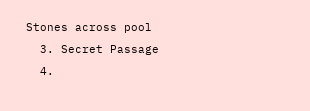Stones across pool
  3. Secret Passage
  4.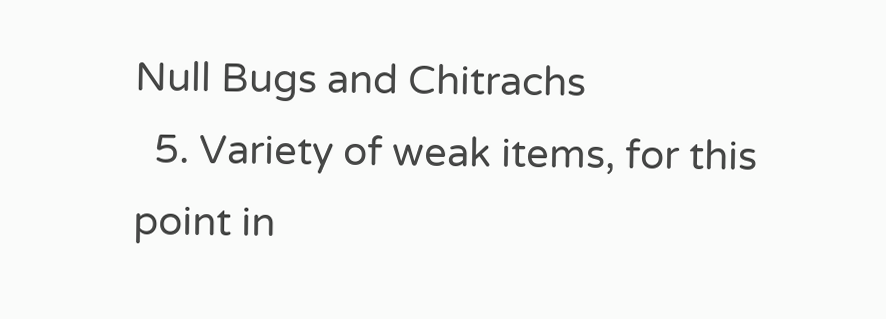Null Bugs and Chitrachs
  5. Variety of weak items, for this point in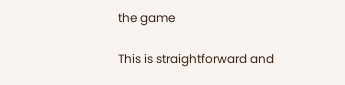the game

This is straightforward and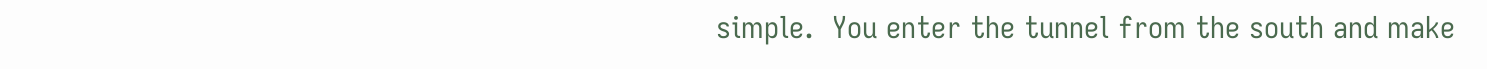simple.  You enter the tunnel from the south and make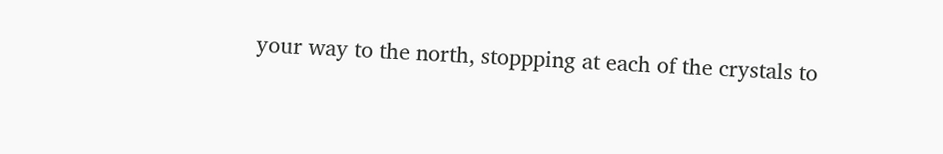your way to the north, stoppping at each of the crystals to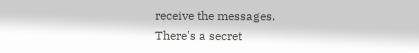receive the messages.
There's a secret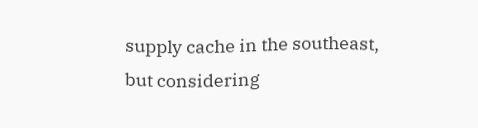supply cache in the southeast, but considering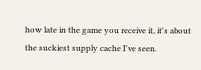how late in the game you receive it, it's about the suckiest supply cache I've seen.